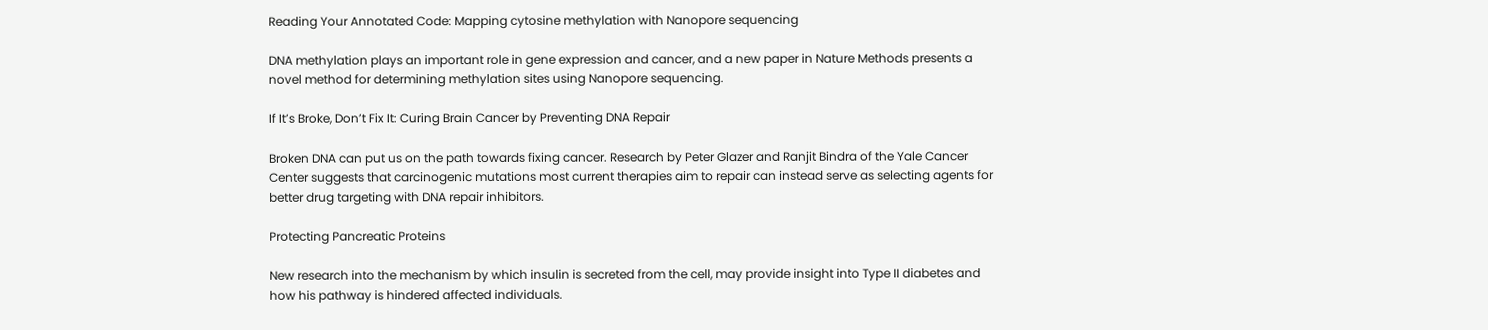Reading Your Annotated Code: Mapping cytosine methylation with Nanopore sequencing

DNA methylation plays an important role in gene expression and cancer, and a new paper in Nature Methods presents a novel method for determining methylation sites using Nanopore sequencing.

If It’s Broke, Don’t Fix It: Curing Brain Cancer by Preventing DNA Repair

Broken DNA can put us on the path towards fixing cancer. Research by Peter Glazer and Ranjit Bindra of the Yale Cancer Center suggests that carcinogenic mutations most current therapies aim to repair can instead serve as selecting agents for better drug targeting with DNA repair inhibitors.

Protecting Pancreatic Proteins

New research into the mechanism by which insulin is secreted from the cell, may provide insight into Type II diabetes and how his pathway is hindered affected individuals.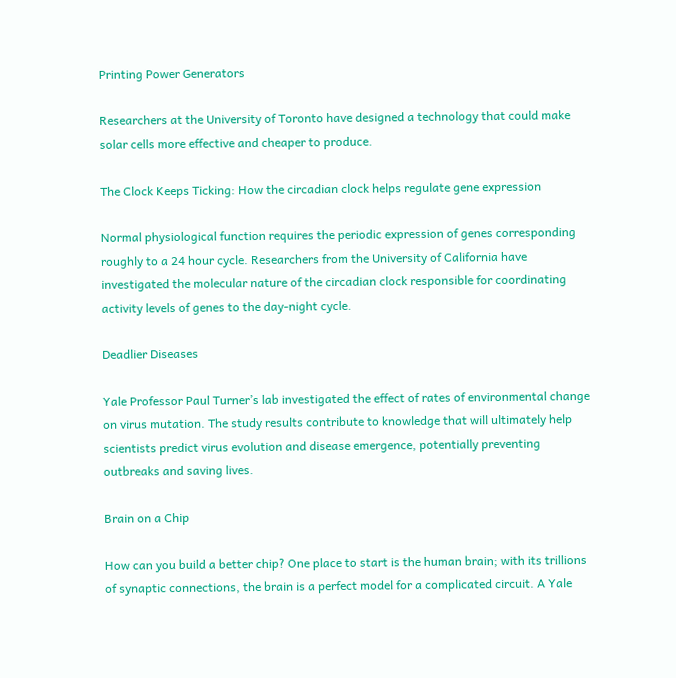Printing Power Generators

Researchers at the University of Toronto have designed a technology that could make solar cells more effective and cheaper to produce.

The Clock Keeps Ticking: How the circadian clock helps regulate gene expression

Normal physiological function requires the periodic expression of genes corresponding roughly to a 24 hour cycle. Researchers from the University of California have investigated the molecular nature of the circadian clock responsible for coordinating activity levels of genes to the day-night cycle.

Deadlier Diseases

Yale Professor Paul Turner’s lab investigated the effect of rates of environmental change on virus mutation. The study results contribute to knowledge that will ultimately help scientists predict virus evolution and disease emergence, potentially preventing outbreaks and saving lives.

Brain on a Chip

How can you build a better chip? One place to start is the human brain; with its trillions of synaptic connections, the brain is a perfect model for a complicated circuit. A Yale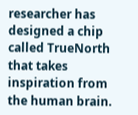researcher has designed a chip called TrueNorth that takes inspiration from the human brain.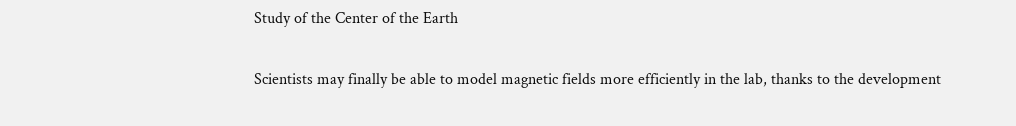Study of the Center of the Earth

Scientists may finally be able to model magnetic fields more efficiently in the lab, thanks to the development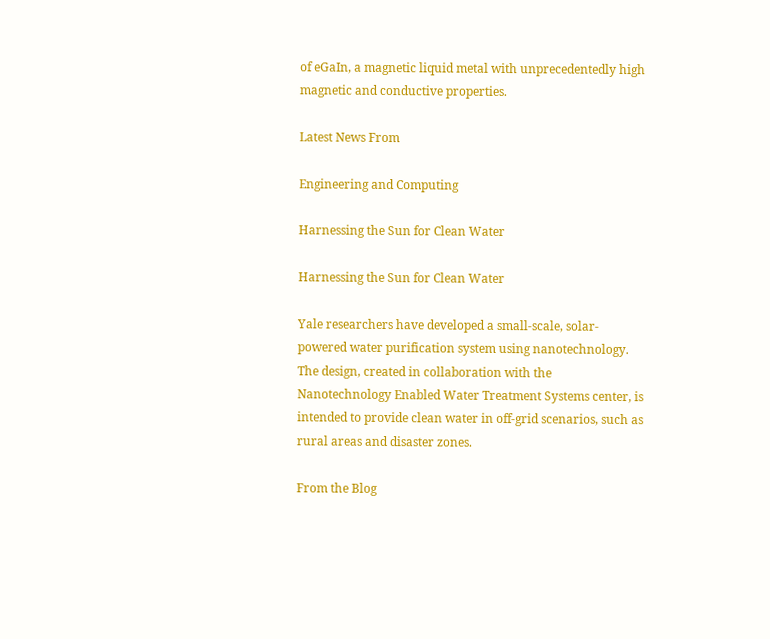of eGaIn, a magnetic liquid metal with unprecedentedly high magnetic and conductive properties.

Latest News From

Engineering and Computing

Harnessing the Sun for Clean Water

Harnessing the Sun for Clean Water

Yale researchers have developed a small-scale, solar-powered water purification system using nanotechnology. The design, created in collaboration with the Nanotechnology Enabled Water Treatment Systems center, is intended to provide clean water in off-grid scenarios, such as rural areas and disaster zones.

From the Blog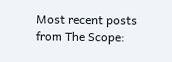Most recent posts from The Scope: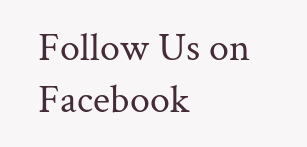Follow Us on Facebook